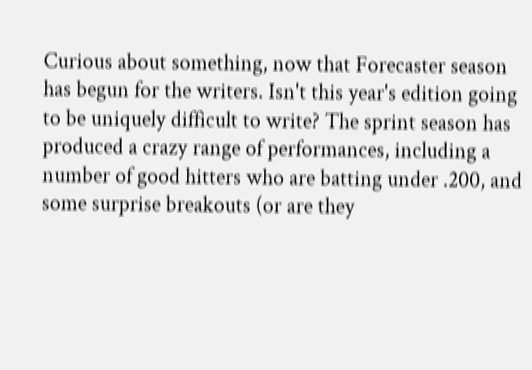Curious about something, now that Forecaster season has begun for the writers. Isn't this year's edition going to be uniquely difficult to write? The sprint season has produced a crazy range of performances, including a number of good hitters who are batting under .200, and some surprise breakouts (or are they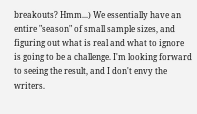breakouts? Hmm...) We essentially have an entire "season" of small sample sizes, and figuring out what is real and what to ignore is going to be a challenge. I'm looking forward to seeing the result, and I don't envy the writers.